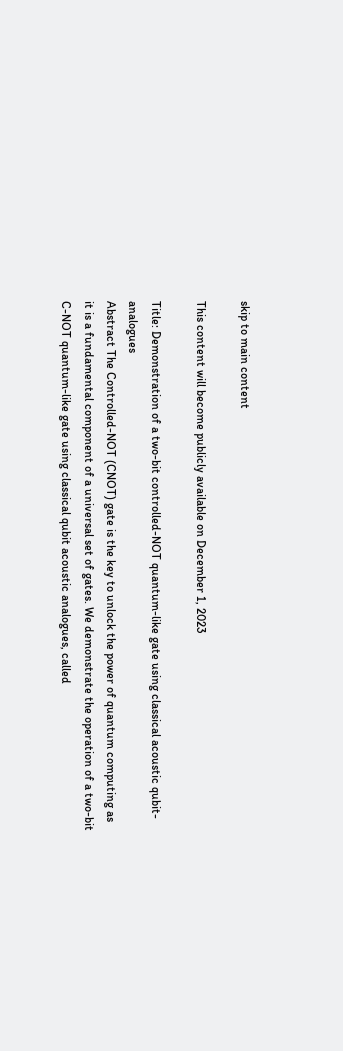skip to main content

This content will become publicly available on December 1, 2023

Title: Demonstration of a two-bit controlled-NOT quantum-like gate using classical acoustic qubit-analogues
Abstract The Controlled-NOT (CNOT) gate is the key to unlock the power of quantum computing as it is a fundamental component of a universal set of gates. We demonstrate the operation of a two-bit C-NOT quantum-like gate using classical qubit acoustic analogues, called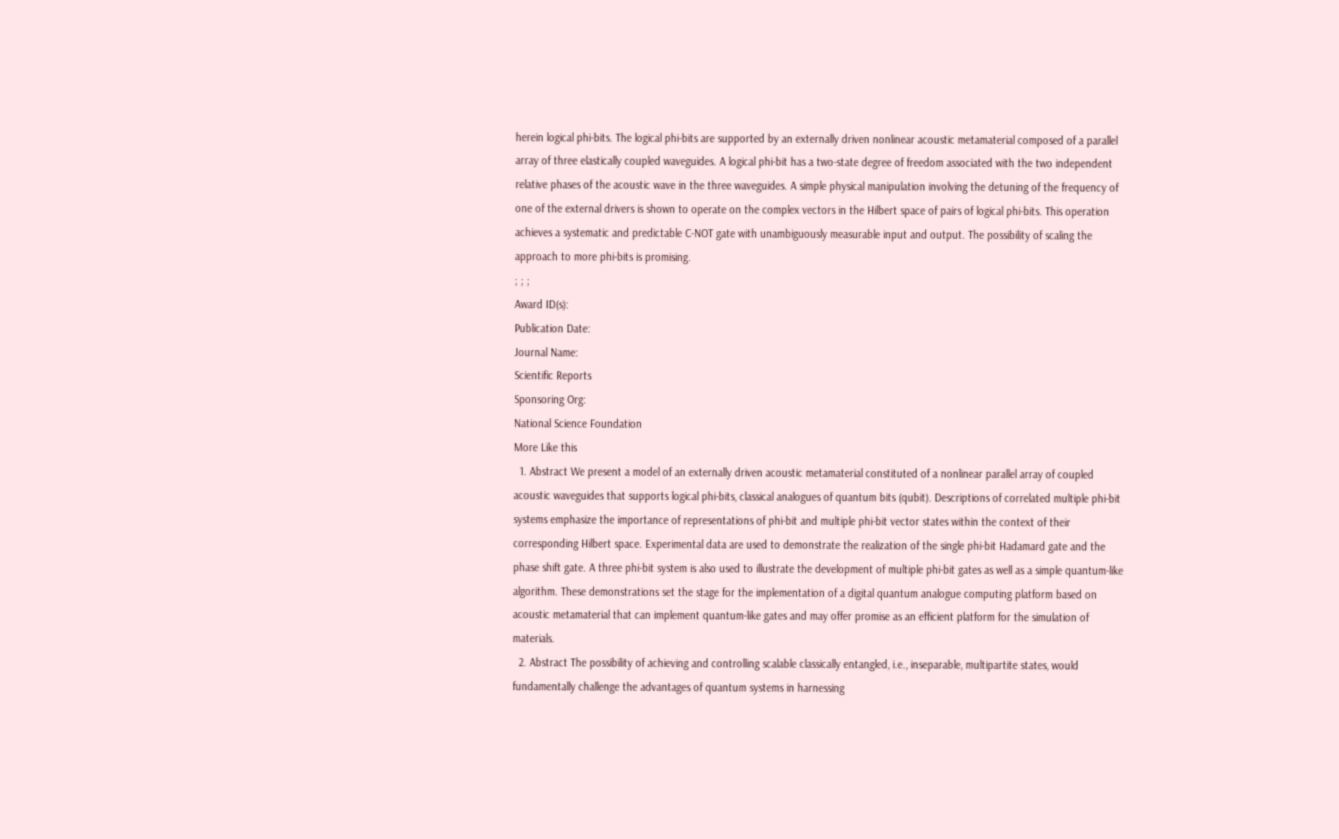herein logical phi-bits. The logical phi-bits are supported by an externally driven nonlinear acoustic metamaterial composed of a parallel array of three elastically coupled waveguides. A logical phi-bit has a two-state degree of freedom associated with the two independent relative phases of the acoustic wave in the three waveguides. A simple physical manipulation involving the detuning of the frequency of one of the external drivers is shown to operate on the complex vectors in the Hilbert space of pairs of logical phi-bits. This operation achieves a systematic and predictable C-NOT gate with unambiguously measurable input and output. The possibility of scaling the approach to more phi-bits is promising.
; ; ;
Award ID(s):
Publication Date:
Journal Name:
Scientific Reports
Sponsoring Org:
National Science Foundation
More Like this
  1. Abstract We present a model of an externally driven acoustic metamaterial constituted of a nonlinear parallel array of coupled acoustic waveguides that supports logical phi-bits, classical analogues of quantum bits (qubit). Descriptions of correlated multiple phi-bit systems emphasize the importance of representations of phi-bit and multiple phi-bit vector states within the context of their corresponding Hilbert space. Experimental data are used to demonstrate the realization of the single phi-bit Hadamard gate and the phase shift gate. A three phi-bit system is also used to illustrate the development of multiple phi-bit gates as well as a simple quantum-like algorithm. These demonstrations set the stage for the implementation of a digital quantum analogue computing platform based on acoustic metamaterial that can implement quantum-like gates and may offer promise as an efficient platform for the simulation of materials.
  2. Abstract The possibility of achieving and controlling scalable classically entangled, i.e., inseparable, multipartite states, would fundamentally challenge the advantages of quantum systems in harnessing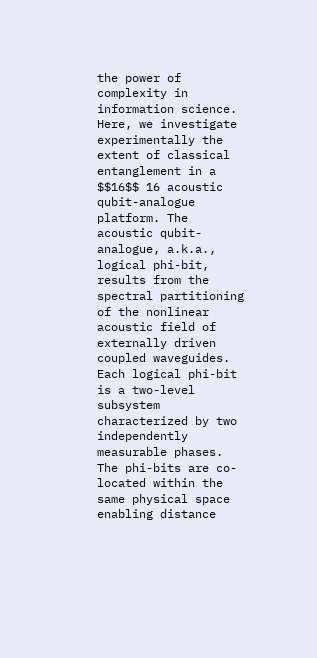the power of complexity in information science. Here, we investigate experimentally the extent of classical entanglement in a $$16$$ 16 acoustic qubit-analogue platform. The acoustic qubit-analogue, a.k.a., logical phi-bit, results from the spectral partitioning of the nonlinear acoustic field of externally driven coupled waveguides. Each logical phi-bit is a two-level subsystem characterized by two independently measurable phases. The phi-bits are co-located within the same physical space enabling distance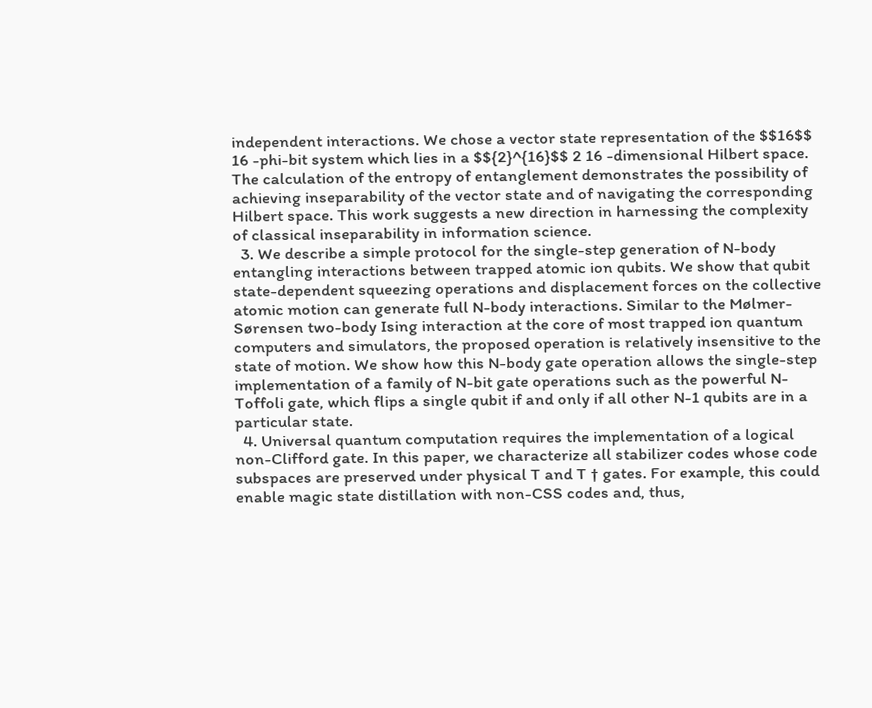independent interactions. We chose a vector state representation of the $$16$$ 16 -phi-bit system which lies in a $${2}^{16}$$ 2 16 -dimensional Hilbert space. The calculation of the entropy of entanglement demonstrates the possibility of achieving inseparability of the vector state and of navigating the corresponding Hilbert space. This work suggests a new direction in harnessing the complexity of classical inseparability in information science.
  3. We describe a simple protocol for the single-step generation of N-body entangling interactions between trapped atomic ion qubits. We show that qubit state-dependent squeezing operations and displacement forces on the collective atomic motion can generate full N-body interactions. Similar to the Mølmer-Sørensen two-body Ising interaction at the core of most trapped ion quantum computers and simulators, the proposed operation is relatively insensitive to the state of motion. We show how this N-body gate operation allows the single-step implementation of a family of N-bit gate operations such as the powerful N-Toffoli gate, which flips a single qubit if and only if all other N-1 qubits are in a particular state.
  4. Universal quantum computation requires the implementation of a logical non-Clifford gate. In this paper, we characterize all stabilizer codes whose code subspaces are preserved under physical T and T † gates. For example, this could enable magic state distillation with non-CSS codes and, thus,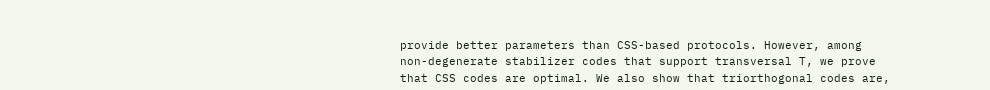provide better parameters than CSS-based protocols. However, among non-degenerate stabilizer codes that support transversal T, we prove that CSS codes are optimal. We also show that triorthogonal codes are,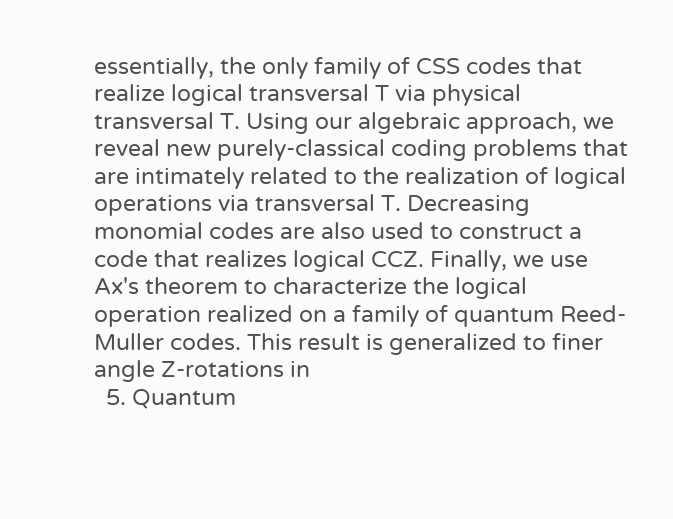essentially, the only family of CSS codes that realize logical transversal T via physical transversal T. Using our algebraic approach, we reveal new purely-classical coding problems that are intimately related to the realization of logical operations via transversal T. Decreasing monomial codes are also used to construct a code that realizes logical CCZ. Finally, we use Ax's theorem to characterize the logical operation realized on a family of quantum Reed-Muller codes. This result is generalized to finer angle Z-rotations in
  5. Quantum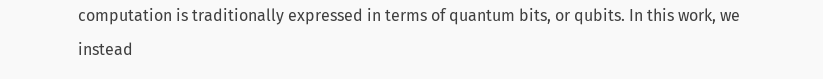computation is traditionally expressed in terms of quantum bits, or qubits. In this work, we instead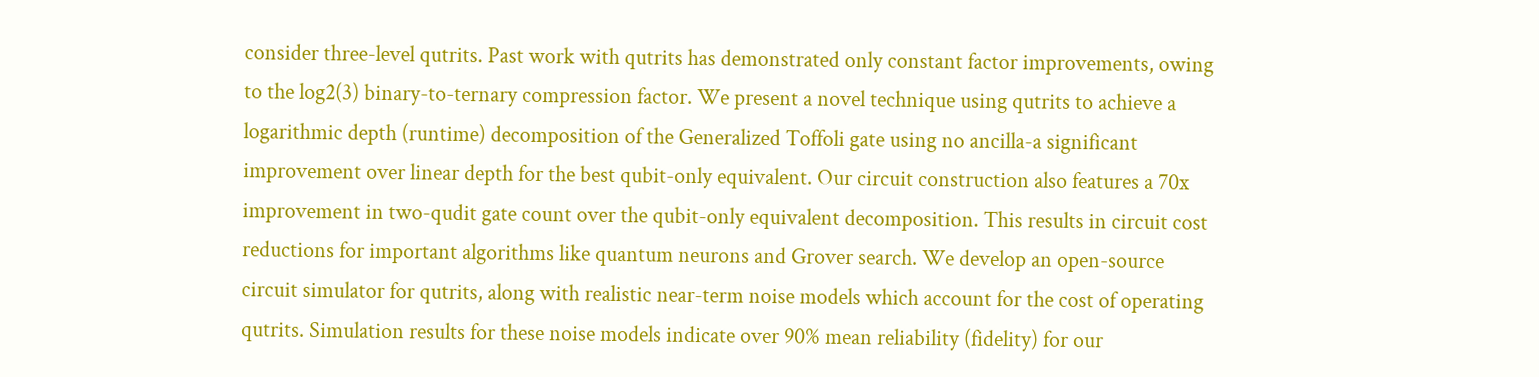consider three-level qutrits. Past work with qutrits has demonstrated only constant factor improvements, owing to the log2(3) binary-to-ternary compression factor. We present a novel technique using qutrits to achieve a logarithmic depth (runtime) decomposition of the Generalized Toffoli gate using no ancilla-a significant improvement over linear depth for the best qubit-only equivalent. Our circuit construction also features a 70x improvement in two-qudit gate count over the qubit-only equivalent decomposition. This results in circuit cost reductions for important algorithms like quantum neurons and Grover search. We develop an open-source circuit simulator for qutrits, along with realistic near-term noise models which account for the cost of operating qutrits. Simulation results for these noise models indicate over 90% mean reliability (fidelity) for our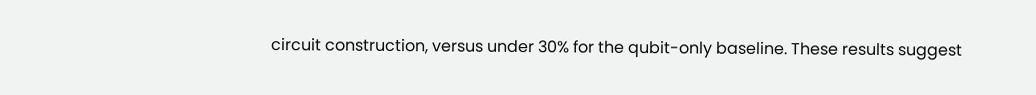circuit construction, versus under 30% for the qubit-only baseline. These results suggest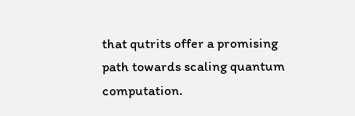that qutrits offer a promising path towards scaling quantum computation.